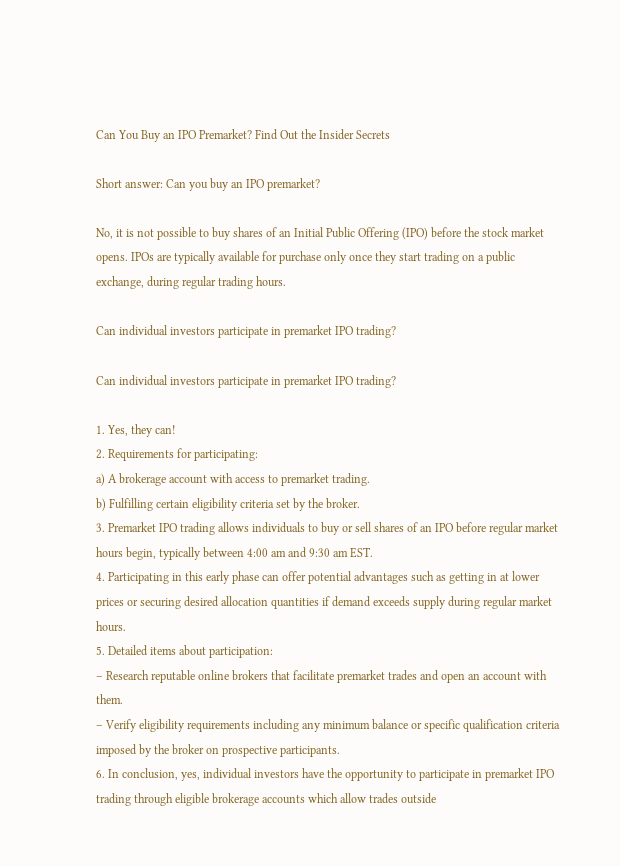Can You Buy an IPO Premarket? Find Out the Insider Secrets

Short answer: Can you buy an IPO premarket?

No, it is not possible to buy shares of an Initial Public Offering (IPO) before the stock market opens. IPOs are typically available for purchase only once they start trading on a public exchange, during regular trading hours.

Can individual investors participate in premarket IPO trading?

Can individual investors participate in premarket IPO trading?

1. Yes, they can!
2. Requirements for participating:
a) A brokerage account with access to premarket trading.
b) Fulfilling certain eligibility criteria set by the broker.
3. Premarket IPO trading allows individuals to buy or sell shares of an IPO before regular market hours begin, typically between 4:00 am and 9:30 am EST.
4. Participating in this early phase can offer potential advantages such as getting in at lower prices or securing desired allocation quantities if demand exceeds supply during regular market hours.
5. Detailed items about participation:
– Research reputable online brokers that facilitate premarket trades and open an account with them.
– Verify eligibility requirements including any minimum balance or specific qualification criteria imposed by the broker on prospective participants.
6. In conclusion, yes, individual investors have the opportunity to participate in premarket IPO trading through eligible brokerage accounts which allow trades outside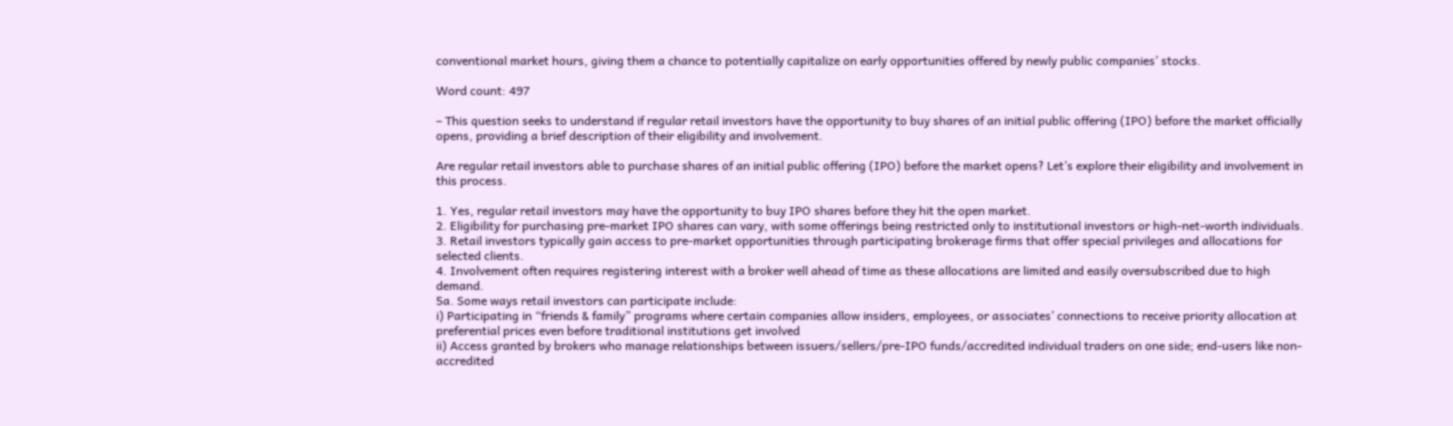conventional market hours, giving them a chance to potentially capitalize on early opportunities offered by newly public companies’ stocks.

Word count: 497

– This question seeks to understand if regular retail investors have the opportunity to buy shares of an initial public offering (IPO) before the market officially opens, providing a brief description of their eligibility and involvement.

Are regular retail investors able to purchase shares of an initial public offering (IPO) before the market opens? Let’s explore their eligibility and involvement in this process.

1. Yes, regular retail investors may have the opportunity to buy IPO shares before they hit the open market.
2. Eligibility for purchasing pre-market IPO shares can vary, with some offerings being restricted only to institutional investors or high-net-worth individuals.
3. Retail investors typically gain access to pre-market opportunities through participating brokerage firms that offer special privileges and allocations for selected clients.
4. Involvement often requires registering interest with a broker well ahead of time as these allocations are limited and easily oversubscribed due to high demand.
5a. Some ways retail investors can participate include:
i) Participating in “friends & family” programs where certain companies allow insiders, employees, or associates’ connections to receive priority allocation at preferential prices even before traditional institutions get involved
ii) Access granted by brokers who manage relationships between issuers/sellers/pre-IPO funds/accredited individual traders on one side; end-users like non-accredited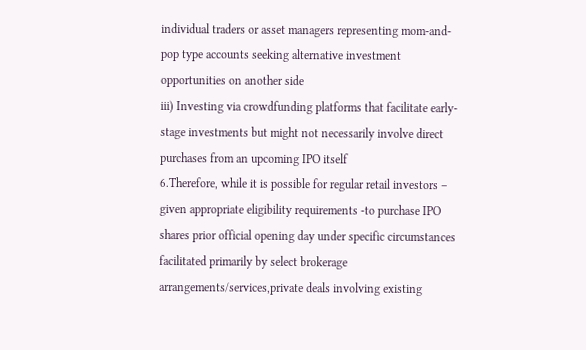individual traders or asset managers representing mom-and-pop type accounts seeking alternative investment opportunities on another side
iii) Investing via crowdfunding platforms that facilitate early-stage investments but might not necessarily involve direct purchases from an upcoming IPO itself
6.Therefore, while it is possible for regular retail investors – given appropriate eligibility requirements -to purchase IPO shares prior official opening day under specific circumstances facilitated primarily by select brokerage arrangements/services,private deals involving existing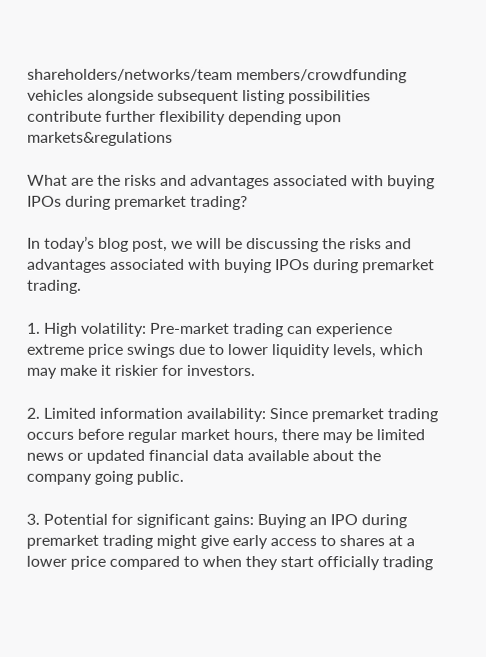shareholders/networks/team members/crowdfunding vehicles alongside subsequent listing possibilities contribute further flexibility depending upon markets&regulations

What are the risks and advantages associated with buying IPOs during premarket trading?

In today’s blog post, we will be discussing the risks and advantages associated with buying IPOs during premarket trading.

1. High volatility: Pre-market trading can experience extreme price swings due to lower liquidity levels, which may make it riskier for investors.

2. Limited information availability: Since premarket trading occurs before regular market hours, there may be limited news or updated financial data available about the company going public.

3. Potential for significant gains: Buying an IPO during premarket trading might give early access to shares at a lower price compared to when they start officially trading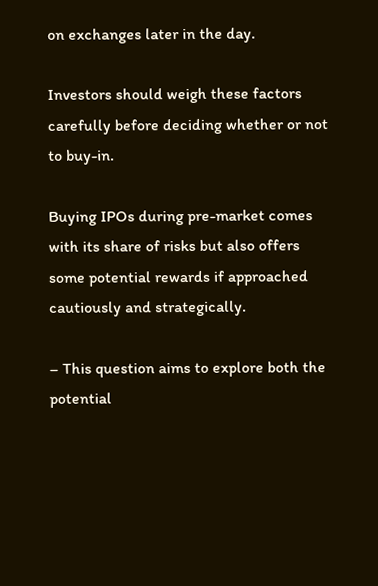on exchanges later in the day.

Investors should weigh these factors carefully before deciding whether or not to buy-in.

Buying IPOs during pre-market comes with its share of risks but also offers some potential rewards if approached cautiously and strategically.

– This question aims to explore both the potential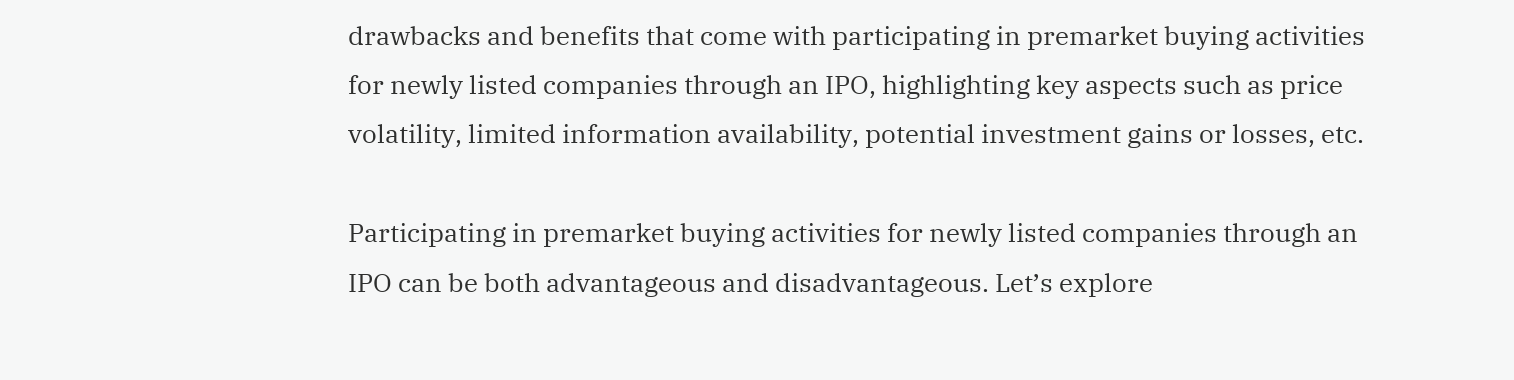drawbacks and benefits that come with participating in premarket buying activities for newly listed companies through an IPO, highlighting key aspects such as price volatility, limited information availability, potential investment gains or losses, etc.

Participating in premarket buying activities for newly listed companies through an IPO can be both advantageous and disadvantageous. Let’s explore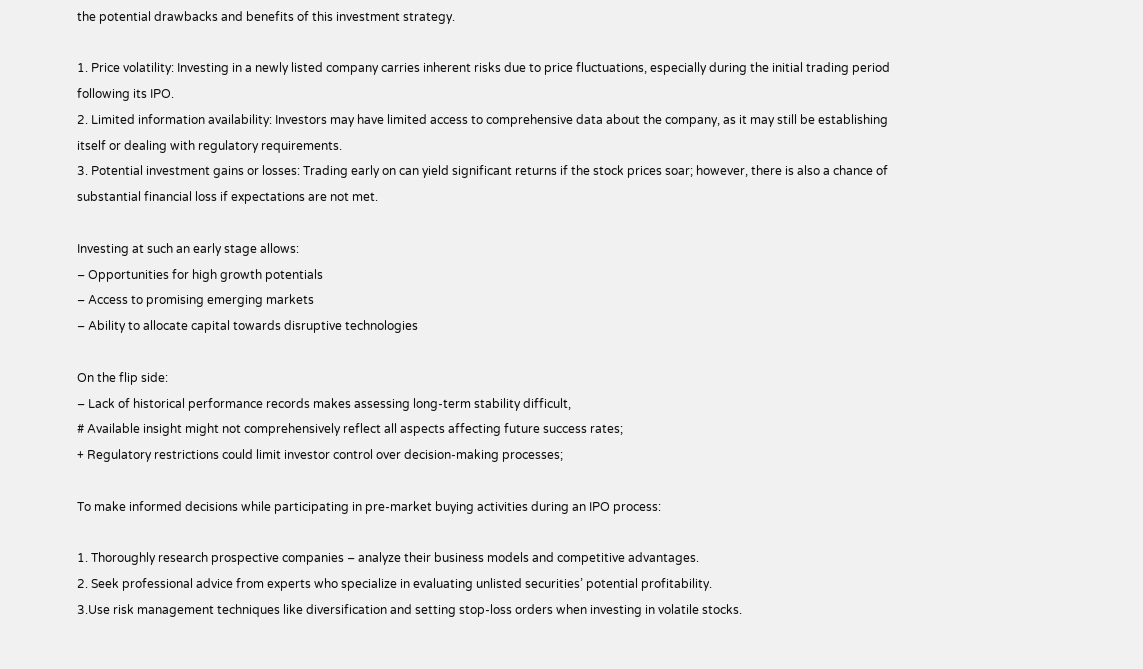the potential drawbacks and benefits of this investment strategy.

1. Price volatility: Investing in a newly listed company carries inherent risks due to price fluctuations, especially during the initial trading period following its IPO.
2. Limited information availability: Investors may have limited access to comprehensive data about the company, as it may still be establishing itself or dealing with regulatory requirements.
3. Potential investment gains or losses: Trading early on can yield significant returns if the stock prices soar; however, there is also a chance of substantial financial loss if expectations are not met.

Investing at such an early stage allows:
– Opportunities for high growth potentials
– Access to promising emerging markets
– Ability to allocate capital towards disruptive technologies

On the flip side:
– Lack of historical performance records makes assessing long-term stability difficult,
# Available insight might not comprehensively reflect all aspects affecting future success rates;
+ Regulatory restrictions could limit investor control over decision-making processes;

To make informed decisions while participating in pre-market buying activities during an IPO process:

1. Thoroughly research prospective companies – analyze their business models and competitive advantages.
2. Seek professional advice from experts who specialize in evaluating unlisted securities’ potential profitability.
3.Use risk management techniques like diversification and setting stop-loss orders when investing in volatile stocks.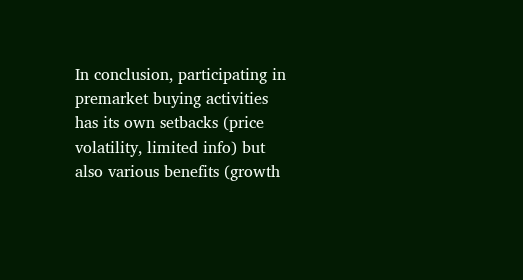In conclusion, participating in premarket buying activities has its own setbacks (price volatility, limited info) but also various benefits (growth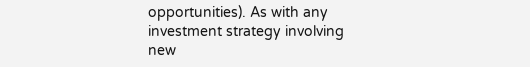opportunities). As with any investment strategy involving new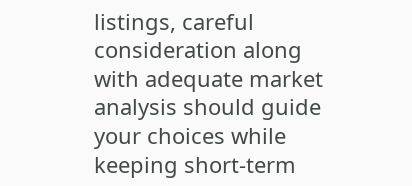listings, careful consideration along with adequate market analysis should guide your choices while keeping short-term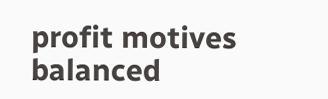profit motives balanced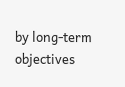by long-term objectives